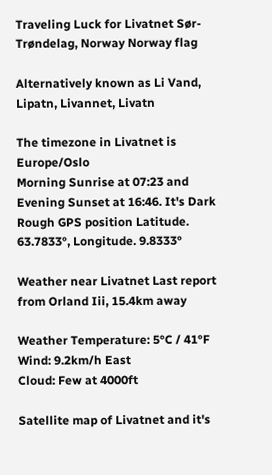Traveling Luck for Livatnet Sør-Trøndelag, Norway Norway flag

Alternatively known as Li Vand, Lipatn, Livannet, Livatn

The timezone in Livatnet is Europe/Oslo
Morning Sunrise at 07:23 and Evening Sunset at 16:46. It's Dark
Rough GPS position Latitude. 63.7833°, Longitude. 9.8333°

Weather near Livatnet Last report from Orland Iii, 15.4km away

Weather Temperature: 5°C / 41°F
Wind: 9.2km/h East
Cloud: Few at 4000ft

Satellite map of Livatnet and it's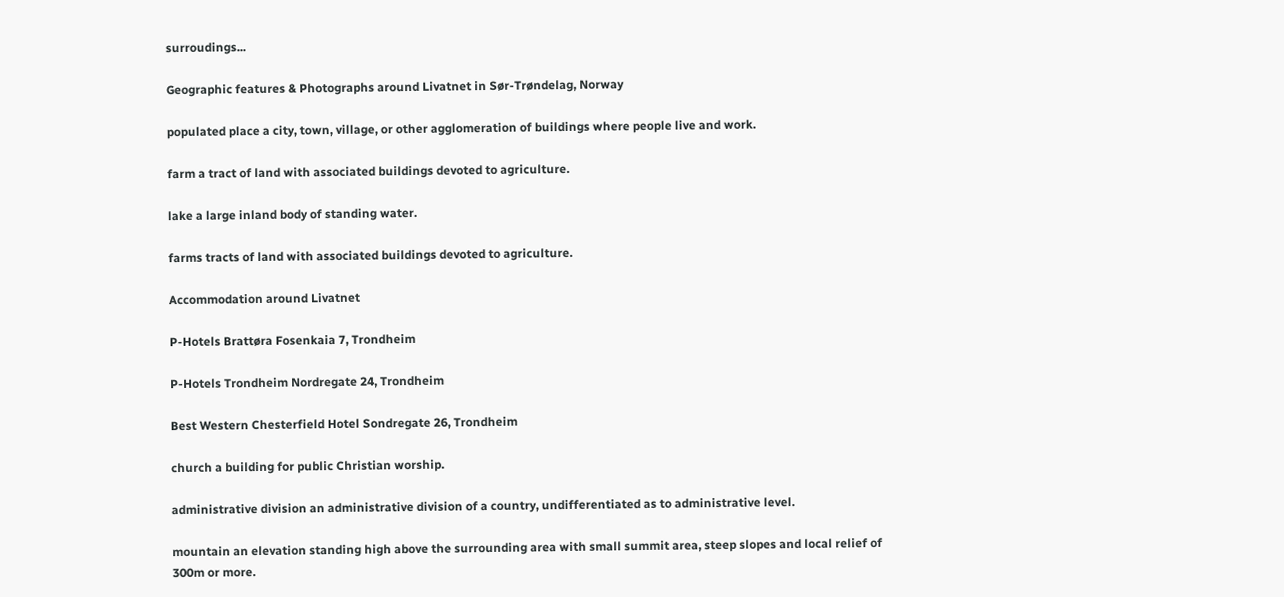surroudings...

Geographic features & Photographs around Livatnet in Sør-Trøndelag, Norway

populated place a city, town, village, or other agglomeration of buildings where people live and work.

farm a tract of land with associated buildings devoted to agriculture.

lake a large inland body of standing water.

farms tracts of land with associated buildings devoted to agriculture.

Accommodation around Livatnet

P-Hotels Brattøra Fosenkaia 7, Trondheim

P-Hotels Trondheim Nordregate 24, Trondheim

Best Western Chesterfield Hotel Sondregate 26, Trondheim

church a building for public Christian worship.

administrative division an administrative division of a country, undifferentiated as to administrative level.

mountain an elevation standing high above the surrounding area with small summit area, steep slopes and local relief of 300m or more.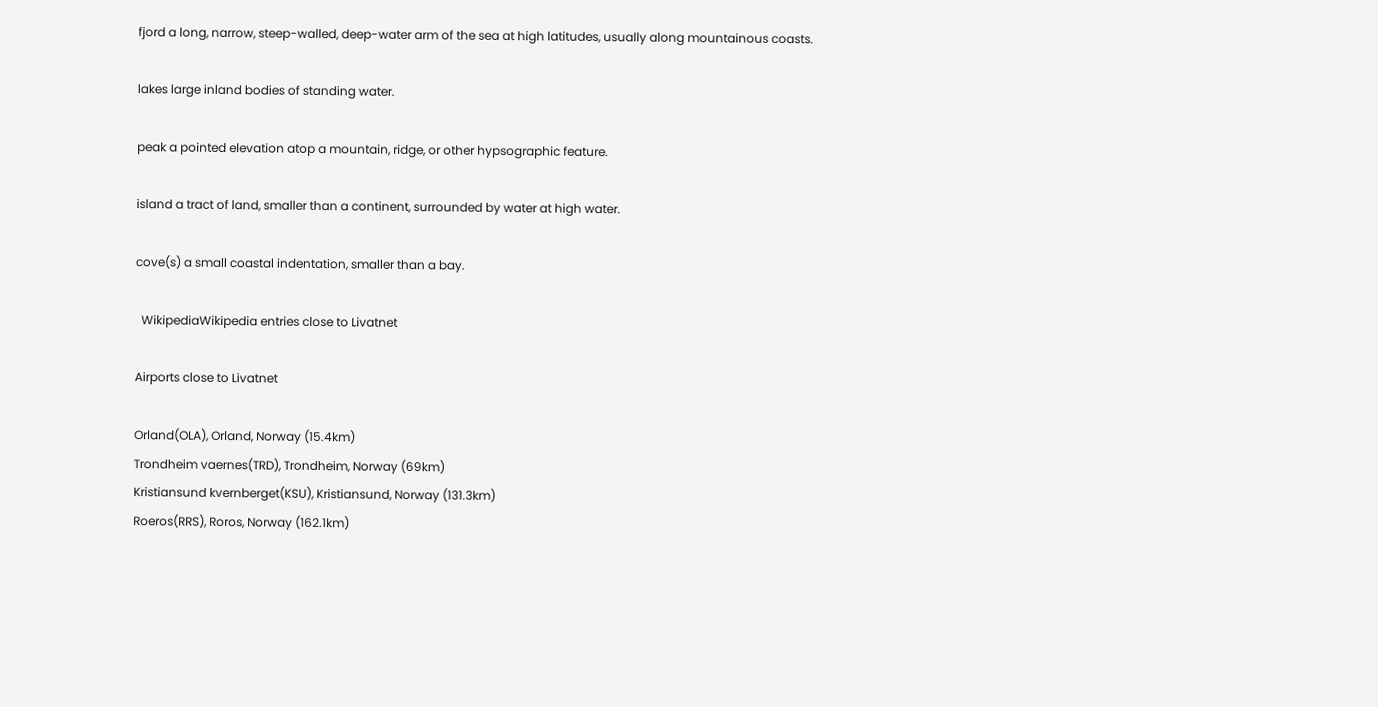fjord a long, narrow, steep-walled, deep-water arm of the sea at high latitudes, usually along mountainous coasts.

lakes large inland bodies of standing water.

peak a pointed elevation atop a mountain, ridge, or other hypsographic feature.

island a tract of land, smaller than a continent, surrounded by water at high water.

cove(s) a small coastal indentation, smaller than a bay.

  WikipediaWikipedia entries close to Livatnet

Airports close to Livatnet

Orland(OLA), Orland, Norway (15.4km)
Trondheim vaernes(TRD), Trondheim, Norway (69km)
Kristiansund kvernberget(KSU), Kristiansund, Norway (131.3km)
Roeros(RRS), Roros, Norway (162.1km)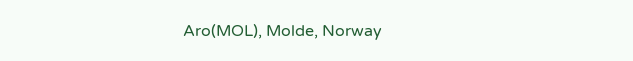Aro(MOL), Molde, Norway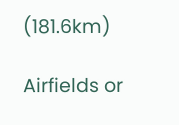(181.6km)

Airfields or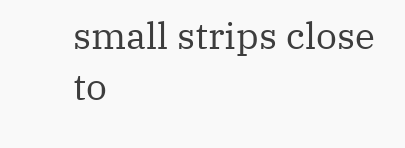small strips close to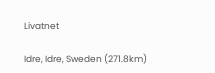Livatnet

Idre, Idre, Sweden (271.8km)